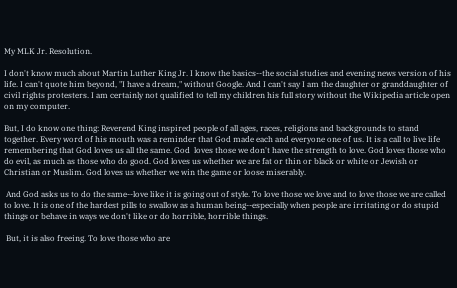My MLK Jr. Resolution.

I don't know much about Martin Luther King Jr. I know the basics--the social studies and evening news version of his life. I can't quote him beyond, "I have a dream," without Google. And I can't say I am the daughter or granddaughter of civil rights protesters. I am certainly not qualified to tell my children his full story without the Wikipedia article open on my computer.

But, I do know one thing: Reverend King inspired people of all ages, races, religions and backgrounds to stand together. Every word of his mouth was a reminder that God made each and everyone one of us. It is a call to live life remembering that God loves us all the same. God  loves those we don't have the strength to love. God loves those who do evil, as much as those who do good. God loves us whether we are fat or thin or black or white or Jewish or Christian or Muslim. God loves us whether we win the game or loose miserably.

 And God asks us to do the same--love like it is going out of style. To love those we love and to love those we are called to love. It is one of the hardest pills to swallow as a human being--especially when people are irritating or do stupid things or behave in ways we don't like or do horrible, horrible things.

 But, it is also freeing. To love those who are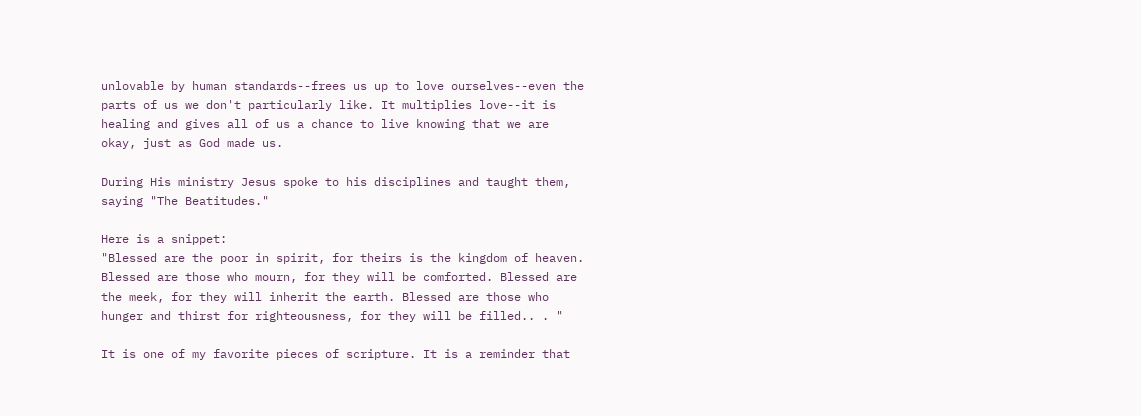unlovable by human standards--frees us up to love ourselves--even the parts of us we don't particularly like. It multiplies love--it is healing and gives all of us a chance to live knowing that we are okay, just as God made us.

During His ministry Jesus spoke to his disciplines and taught them, saying "The Beatitudes."

Here is a snippet:
"Blessed are the poor in spirit, for theirs is the kingdom of heaven. Blessed are those who mourn, for they will be comforted. Blessed are the meek, for they will inherit the earth. Blessed are those who hunger and thirst for righteousness, for they will be filled.. . "

It is one of my favorite pieces of scripture. It is a reminder that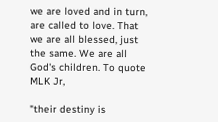we are loved and in turn, are called to love. That we are all blessed, just the same. We are all God's children. To quote MLK Jr,

"their destiny is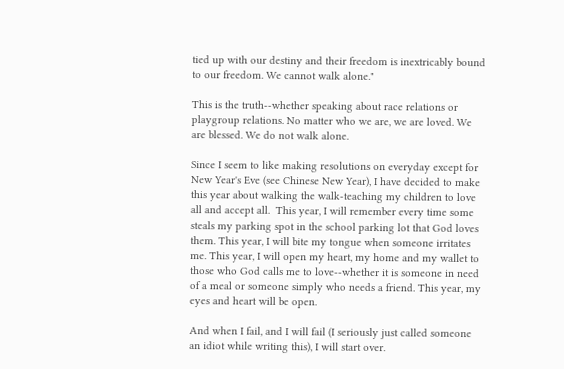tied up with our destiny and their freedom is inextricably bound to our freedom. We cannot walk alone."

This is the truth--whether speaking about race relations or playgroup relations. No matter who we are, we are loved. We are blessed. We do not walk alone.

Since I seem to like making resolutions on everyday except for New Year's Eve (see Chinese New Year), I have decided to make this year about walking the walk-teaching my children to love all and accept all.  This year, I will remember every time some steals my parking spot in the school parking lot that God loves them. This year, I will bite my tongue when someone irritates me. This year, I will open my heart, my home and my wallet to those who God calls me to love--whether it is someone in need of a meal or someone simply who needs a friend. This year, my eyes and heart will be open.

And when I fail, and I will fail (I seriously just called someone an idiot while writing this), I will start over.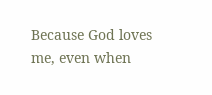Because God loves me, even when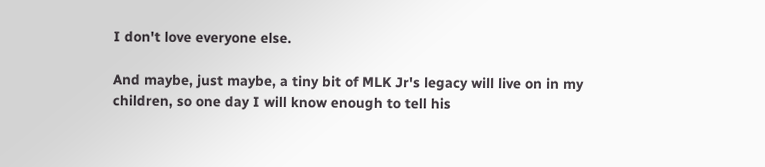I don't love everyone else.

And maybe, just maybe, a tiny bit of MLK Jr's legacy will live on in my children, so one day I will know enough to tell his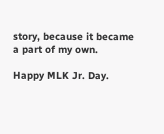story, because it became a part of my own.

Happy MLK Jr. Day.